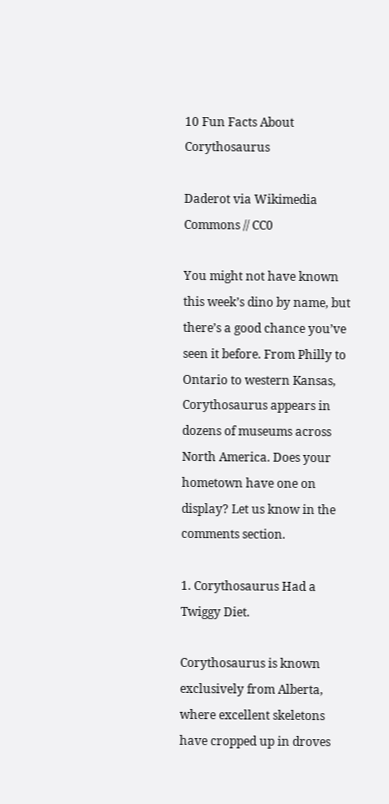10 Fun Facts About Corythosaurus

Daderot via Wikimedia Commons // CC0

You might not have known this week’s dino by name, but there’s a good chance you’ve seen it before. From Philly to Ontario to western Kansas, Corythosaurus appears in dozens of museums across North America. Does your hometown have one on display? Let us know in the comments section.

1. Corythosaurus Had a Twiggy Diet.

Corythosaurus is known exclusively from Alberta, where excellent skeletons have cropped up in droves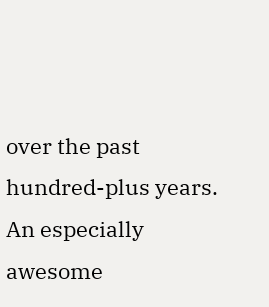over the past hundred-plus years. An especially awesome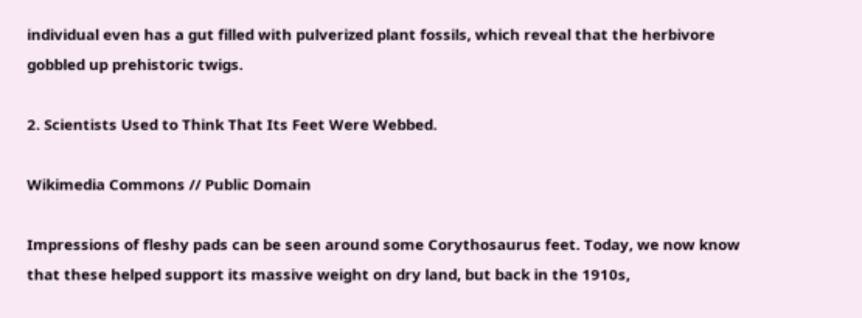individual even has a gut filled with pulverized plant fossils, which reveal that the herbivore gobbled up prehistoric twigs.

2. Scientists Used to Think That Its Feet Were Webbed.

Wikimedia Commons // Public Domain

Impressions of fleshy pads can be seen around some Corythosaurus feet. Today, we now know that these helped support its massive weight on dry land, but back in the 1910s,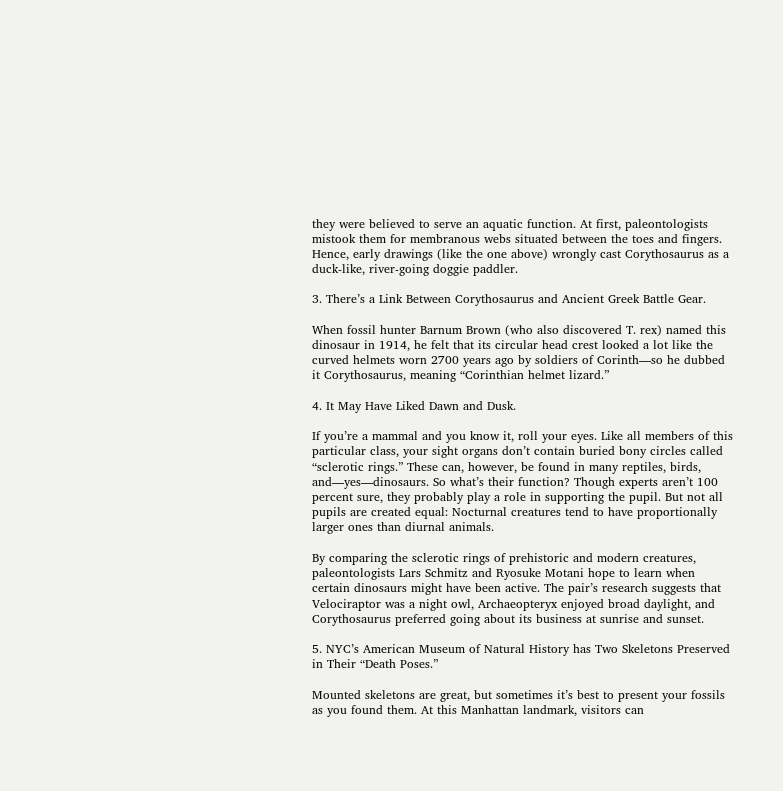they were believed to serve an aquatic function. At first, paleontologists mistook them for membranous webs situated between the toes and fingers. Hence, early drawings (like the one above) wrongly cast Corythosaurus as a duck-like, river-going doggie paddler.

3. There’s a Link Between Corythosaurus and Ancient Greek Battle Gear.

When fossil hunter Barnum Brown (who also discovered T. rex) named this dinosaur in 1914, he felt that its circular head crest looked a lot like the curved helmets worn 2700 years ago by soldiers of Corinth—so he dubbed it Corythosaurus, meaning “Corinthian helmet lizard.”

4. It May Have Liked Dawn and Dusk.

If you’re a mammal and you know it, roll your eyes. Like all members of this particular class, your sight organs don’t contain buried bony circles called “sclerotic rings.” These can, however, be found in many reptiles, birds, and—yes—dinosaurs. So what’s their function? Though experts aren’t 100 percent sure, they probably play a role in supporting the pupil. But not all pupils are created equal: Nocturnal creatures tend to have proportionally larger ones than diurnal animals.

By comparing the sclerotic rings of prehistoric and modern creatures, paleontologists Lars Schmitz and Ryosuke Motani hope to learn when certain dinosaurs might have been active. The pair’s research suggests that Velociraptor was a night owl, Archaeopteryx enjoyed broad daylight, and Corythosaurus preferred going about its business at sunrise and sunset.

5. NYC’s American Museum of Natural History has Two Skeletons Preserved in Their “Death Poses.”

Mounted skeletons are great, but sometimes it’s best to present your fossils as you found them. At this Manhattan landmark, visitors can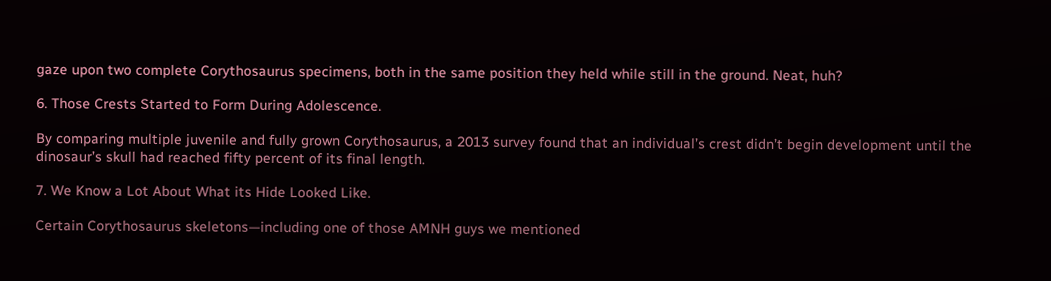gaze upon two complete Corythosaurus specimens, both in the same position they held while still in the ground. Neat, huh?

6. Those Crests Started to Form During Adolescence.

By comparing multiple juvenile and fully grown Corythosaurus, a 2013 survey found that an individual’s crest didn’t begin development until the dinosaur’s skull had reached fifty percent of its final length.

7. We Know a Lot About What its Hide Looked Like.

Certain Corythosaurus skeletons—including one of those AMNH guys we mentioned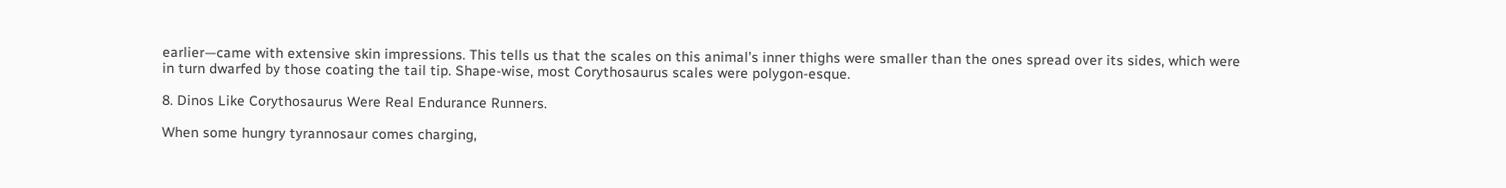earlier—came with extensive skin impressions. This tells us that the scales on this animal’s inner thighs were smaller than the ones spread over its sides, which were in turn dwarfed by those coating the tail tip. Shape-wise, most Corythosaurus scales were polygon-esque.

8. Dinos Like Corythosaurus Were Real Endurance Runners.

When some hungry tyrannosaur comes charging,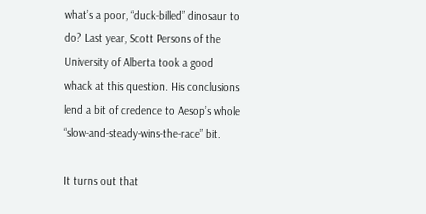what’s a poor, “duck-billed” dinosaur to do? Last year, Scott Persons of the University of Alberta took a good whack at this question. His conclusions lend a bit of credence to Aesop’s whole “slow-and-steady-wins-the-race” bit.

It turns out that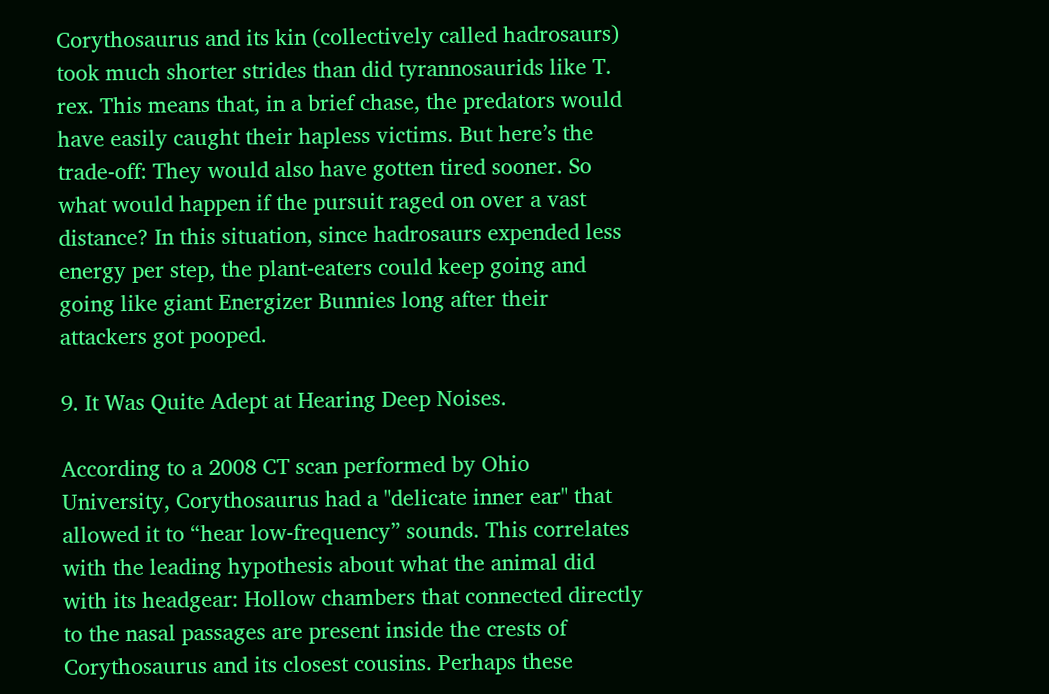Corythosaurus and its kin (collectively called hadrosaurs) took much shorter strides than did tyrannosaurids like T. rex. This means that, in a brief chase, the predators would have easily caught their hapless victims. But here’s the trade-off: They would also have gotten tired sooner. So what would happen if the pursuit raged on over a vast distance? In this situation, since hadrosaurs expended less energy per step, the plant-eaters could keep going and going like giant Energizer Bunnies long after their attackers got pooped.

9. It Was Quite Adept at Hearing Deep Noises.

According to a 2008 CT scan performed by Ohio University, Corythosaurus had a "delicate inner ear" that allowed it to “hear low-frequency” sounds. This correlates with the leading hypothesis about what the animal did with its headgear: Hollow chambers that connected directly to the nasal passages are present inside the crests of Corythosaurus and its closest cousins. Perhaps these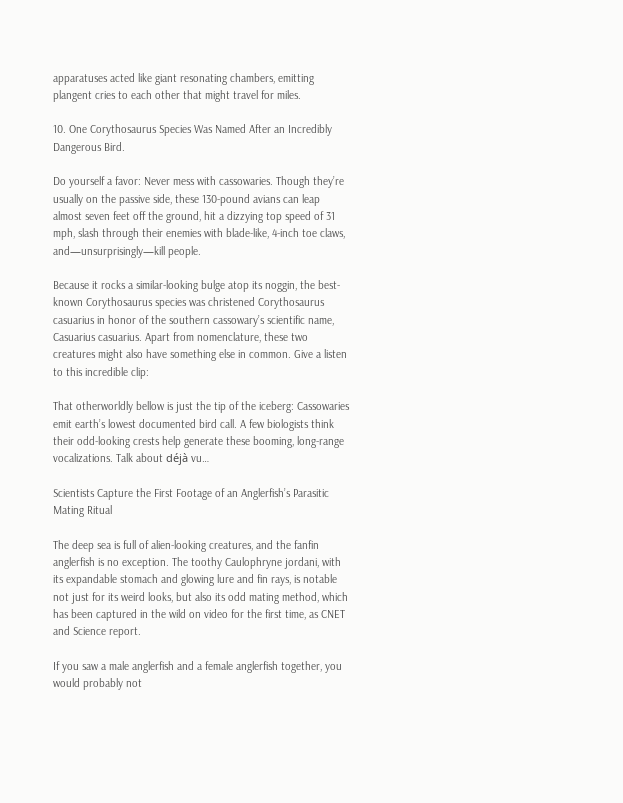apparatuses acted like giant resonating chambers, emitting plangent cries to each other that might travel for miles.

10. One Corythosaurus Species Was Named After an Incredibly Dangerous Bird.

Do yourself a favor: Never mess with cassowaries. Though they’re usually on the passive side, these 130-pound avians can leap almost seven feet off the ground, hit a dizzying top speed of 31 mph, slash through their enemies with blade-like, 4-inch toe claws, and—unsurprisingly—kill people.

Because it rocks a similar-looking bulge atop its noggin, the best-known Corythosaurus species was christened Corythosaurus casuarius in honor of the southern cassowary’s scientific name, Casuarius casuarius. Apart from nomenclature, these two creatures might also have something else in common. Give a listen to this incredible clip:

That otherworldly bellow is just the tip of the iceberg: Cassowaries emit earth’s lowest documented bird call. A few biologists think their odd-looking crests help generate these booming, long-range vocalizations. Talk about déjà vu…

Scientists Capture the First Footage of an Anglerfish’s Parasitic Mating Ritual

The deep sea is full of alien-looking creatures, and the fanfin anglerfish is no exception. The toothy Caulophryne jordani, with its expandable stomach and glowing lure and fin rays, is notable not just for its weird looks, but also its odd mating method, which has been captured in the wild on video for the first time, as CNET and Science report.

If you saw a male anglerfish and a female anglerfish together, you would probably not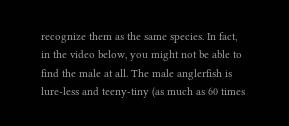recognize them as the same species. In fact, in the video below, you might not be able to find the male at all. The male anglerfish is lure-less and teeny-tiny (as much as 60 times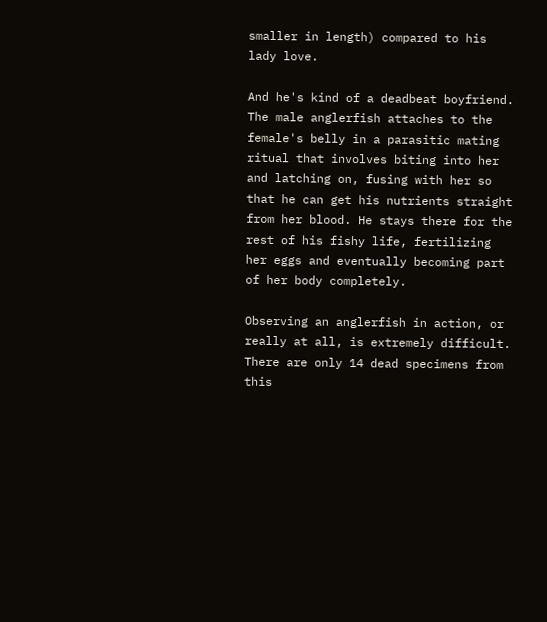smaller in length) compared to his lady love.

And he's kind of a deadbeat boyfriend. The male anglerfish attaches to the female's belly in a parasitic mating ritual that involves biting into her and latching on, fusing with her so that he can get his nutrients straight from her blood. He stays there for the rest of his fishy life, fertilizing her eggs and eventually becoming part of her body completely.

Observing an anglerfish in action, or really at all, is extremely difficult. There are only 14 dead specimens from this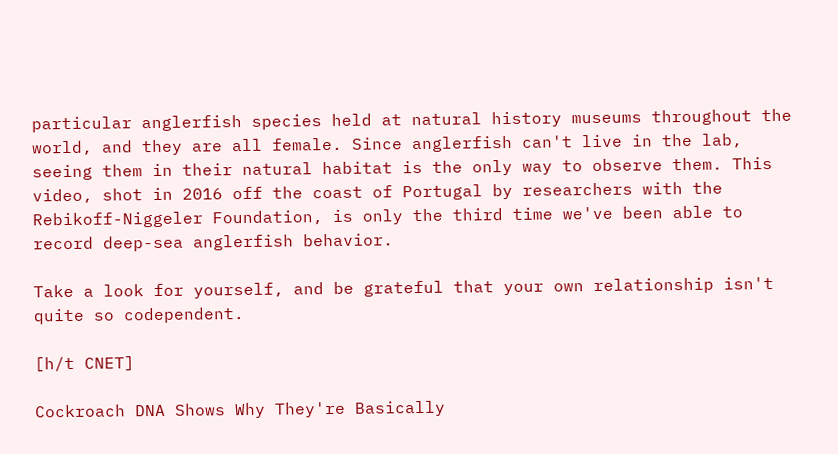particular anglerfish species held at natural history museums throughout the world, and they are all female. Since anglerfish can't live in the lab, seeing them in their natural habitat is the only way to observe them. This video, shot in 2016 off the coast of Portugal by researchers with the Rebikoff-Niggeler Foundation, is only the third time we've been able to record deep-sea anglerfish behavior.

Take a look for yourself, and be grateful that your own relationship isn't quite so codependent.

[h/t CNET]

Cockroach DNA Shows Why They're Basically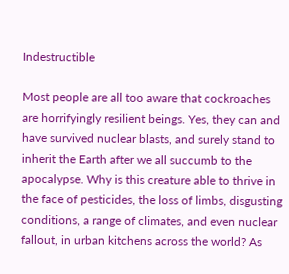Indestructible

Most people are all too aware that cockroaches are horrifyingly resilient beings. Yes, they can and have survived nuclear blasts, and surely stand to inherit the Earth after we all succumb to the apocalypse. Why is this creature able to thrive in the face of pesticides, the loss of limbs, disgusting conditions, a range of climates, and even nuclear fallout, in urban kitchens across the world? As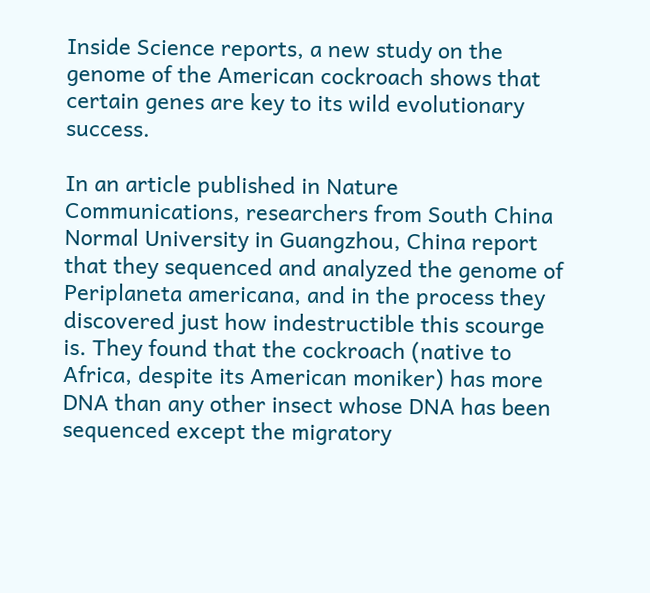Inside Science reports, a new study on the genome of the American cockroach shows that certain genes are key to its wild evolutionary success.

In an article published in Nature Communications, researchers from South China Normal University in Guangzhou, China report that they sequenced and analyzed the genome of Periplaneta americana, and in the process they discovered just how indestructible this scourge is. They found that the cockroach (native to Africa, despite its American moniker) has more DNA than any other insect whose DNA has been sequenced except the migratory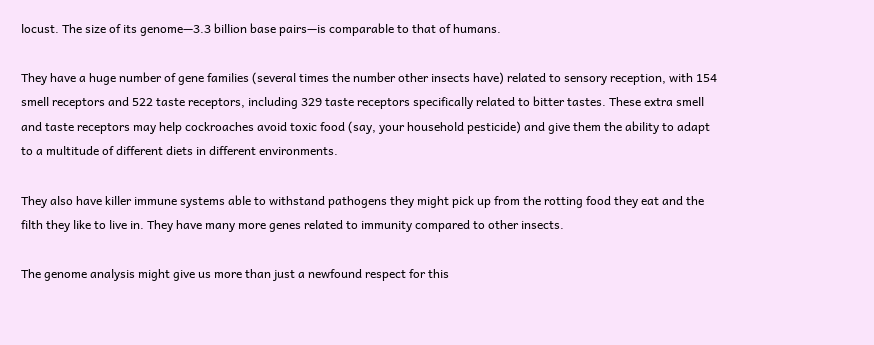locust. The size of its genome—3.3 billion base pairs—is comparable to that of humans.

They have a huge number of gene families (several times the number other insects have) related to sensory reception, with 154 smell receptors and 522 taste receptors, including 329 taste receptors specifically related to bitter tastes. These extra smell and taste receptors may help cockroaches avoid toxic food (say, your household pesticide) and give them the ability to adapt to a multitude of different diets in different environments.

They also have killer immune systems able to withstand pathogens they might pick up from the rotting food they eat and the filth they like to live in. They have many more genes related to immunity compared to other insects.

The genome analysis might give us more than just a newfound respect for this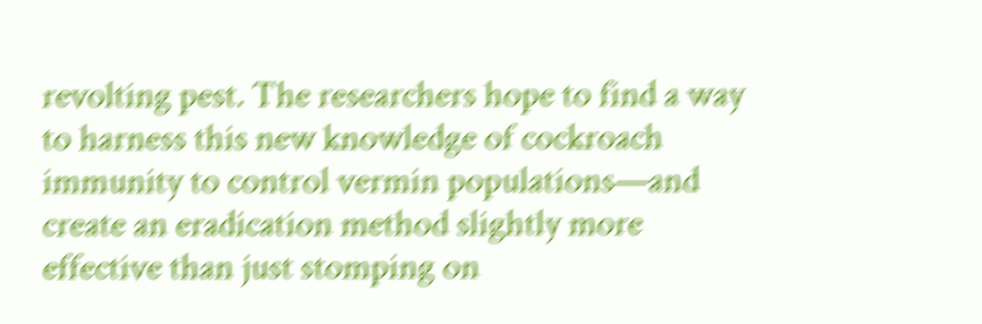revolting pest. The researchers hope to find a way to harness this new knowledge of cockroach immunity to control vermin populations—and create an eradication method slightly more effective than just stomping on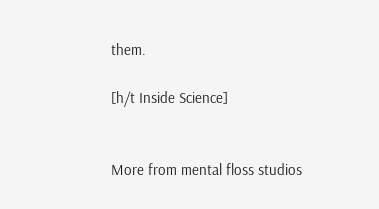them.

[h/t Inside Science]


More from mental floss studios